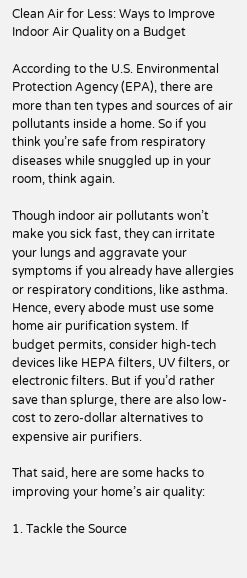Clean Air for Less: Ways to Improve Indoor Air Quality on a Budget

According to the U.S. Environmental Protection Agency (EPA), there are more than ten types and sources of air pollutants inside a home. So if you think you’re safe from respiratory diseases while snuggled up in your room, think again.

Though indoor air pollutants won’t make you sick fast, they can irritate your lungs and aggravate your symptoms if you already have allergies or respiratory conditions, like asthma. Hence, every abode must use some home air purification system. If budget permits, consider high-tech devices like HEPA filters, UV filters, or electronic filters. But if you’d rather save than splurge, there are also low-cost to zero-dollar alternatives to expensive air purifiers.

That said, here are some hacks to improving your home’s air quality:

1. Tackle the Source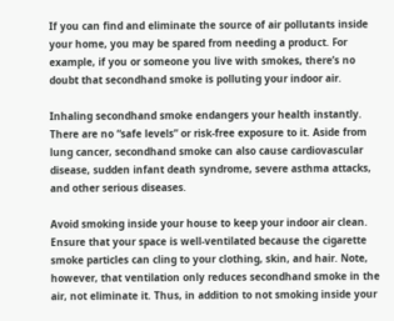If you can find and eliminate the source of air pollutants inside your home, you may be spared from needing a product. For example, if you or someone you live with smokes, there’s no doubt that secondhand smoke is polluting your indoor air.

Inhaling secondhand smoke endangers your health instantly. There are no “safe levels” or risk-free exposure to it. Aside from lung cancer, secondhand smoke can also cause cardiovascular disease, sudden infant death syndrome, severe asthma attacks, and other serious diseases.

Avoid smoking inside your house to keep your indoor air clean. Ensure that your space is well-ventilated because the cigarette smoke particles can cling to your clothing, skin, and hair. Note, however, that ventilation only reduces secondhand smoke in the air, not eliminate it. Thus, in addition to not smoking inside your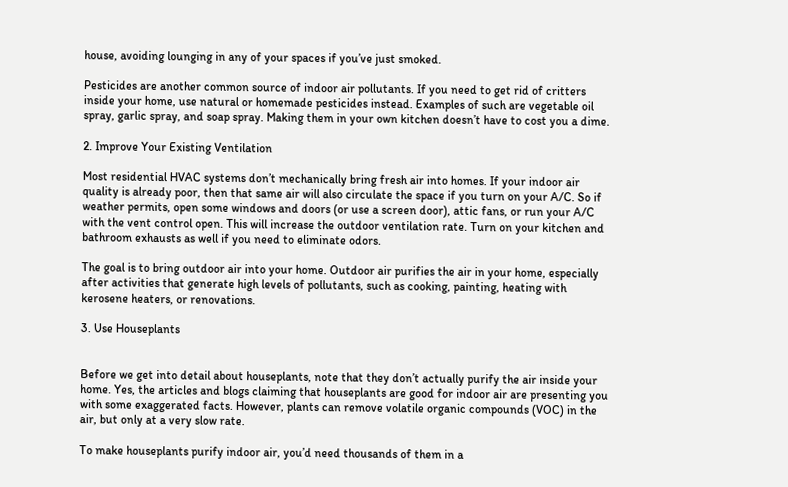house, avoiding lounging in any of your spaces if you’ve just smoked.

Pesticides are another common source of indoor air pollutants. If you need to get rid of critters inside your home, use natural or homemade pesticides instead. Examples of such are vegetable oil spray, garlic spray, and soap spray. Making them in your own kitchen doesn’t have to cost you a dime.

2. Improve Your Existing Ventilation

Most residential HVAC systems don’t mechanically bring fresh air into homes. If your indoor air quality is already poor, then that same air will also circulate the space if you turn on your A/C. So if weather permits, open some windows and doors (or use a screen door), attic fans, or run your A/C with the vent control open. This will increase the outdoor ventilation rate. Turn on your kitchen and bathroom exhausts as well if you need to eliminate odors.

The goal is to bring outdoor air into your home. Outdoor air purifies the air in your home, especially after activities that generate high levels of pollutants, such as cooking, painting, heating with kerosene heaters, or renovations.

3. Use Houseplants


Before we get into detail about houseplants, note that they don’t actually purify the air inside your home. Yes, the articles and blogs claiming that houseplants are good for indoor air are presenting you with some exaggerated facts. However, plants can remove volatile organic compounds (VOC) in the air, but only at a very slow rate.

To make houseplants purify indoor air, you’d need thousands of them in a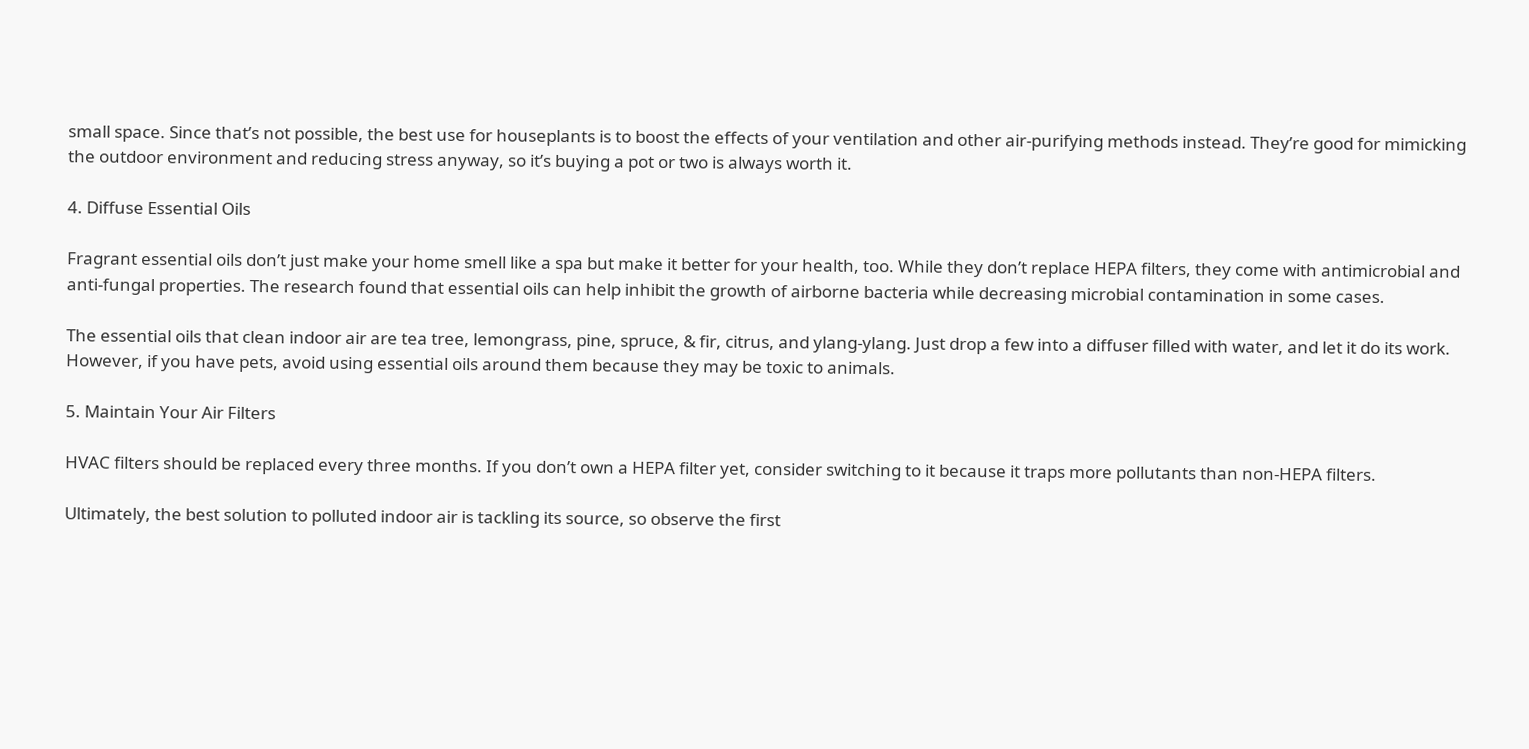small space. Since that’s not possible, the best use for houseplants is to boost the effects of your ventilation and other air-purifying methods instead. They’re good for mimicking the outdoor environment and reducing stress anyway, so it’s buying a pot or two is always worth it.

4. Diffuse Essential Oils

Fragrant essential oils don’t just make your home smell like a spa but make it better for your health, too. While they don’t replace HEPA filters, they come with antimicrobial and anti-fungal properties. The research found that essential oils can help inhibit the growth of airborne bacteria while decreasing microbial contamination in some cases.

The essential oils that clean indoor air are tea tree, lemongrass, pine, spruce, & fir, citrus, and ylang-ylang. Just drop a few into a diffuser filled with water, and let it do its work. However, if you have pets, avoid using essential oils around them because they may be toxic to animals.

5. Maintain Your Air Filters

HVAC filters should be replaced every three months. If you don’t own a HEPA filter yet, consider switching to it because it traps more pollutants than non-HEPA filters.

Ultimately, the best solution to polluted indoor air is tackling its source, so observe the first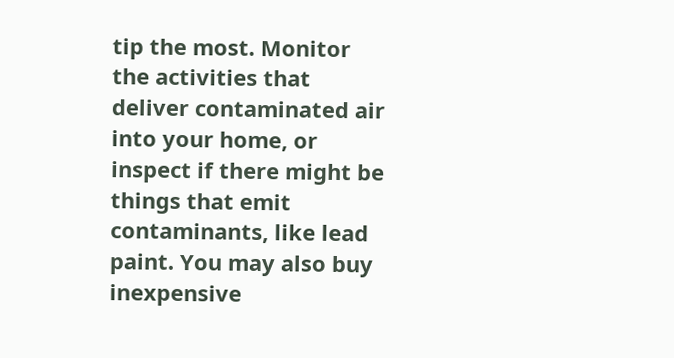tip the most. Monitor the activities that deliver contaminated air into your home, or inspect if there might be things that emit contaminants, like lead paint. You may also buy inexpensive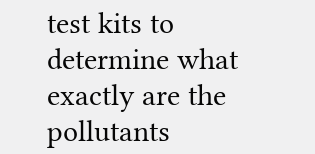test kits to determine what exactly are the pollutants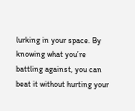lurking in your space. By knowing what you’re battling against, you can beat it without hurting your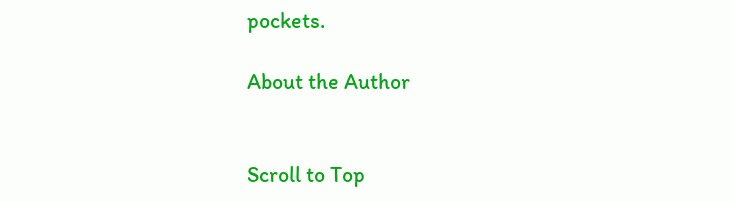pockets.

About the Author


Scroll to Top